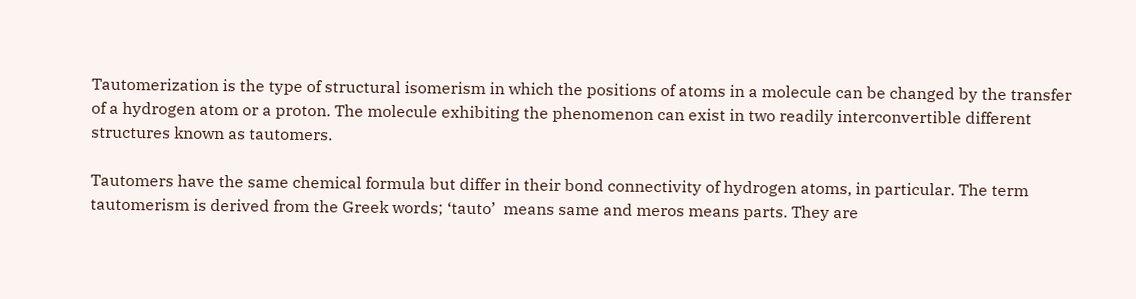Tautomerization is the type of structural isomerism in which the positions of atoms in a molecule can be changed by the transfer of a hydrogen atom or a proton. The molecule exhibiting the phenomenon can exist in two readily interconvertible different structures known as tautomers.

Tautomers have the same chemical formula but differ in their bond connectivity of hydrogen atoms, in particular. The term tautomerism is derived from the Greek words; ‘tauto’  means same and meros means parts. They are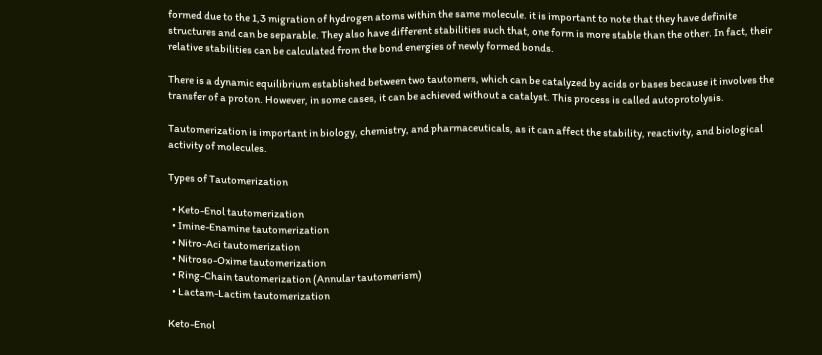formed due to the 1,3 migration of hydrogen atoms within the same molecule. it is important to note that they have definite structures and can be separable. They also have different stabilities such that, one form is more stable than the other. In fact, their relative stabilities can be calculated from the bond energies of newly formed bonds.

There is a dynamic equilibrium established between two tautomers, which can be catalyzed by acids or bases because it involves the transfer of a proton. However, in some cases, it can be achieved without a catalyst. This process is called autoprotolysis.

Tautomerization is important in biology, chemistry, and pharmaceuticals, as it can affect the stability, reactivity, and biological activity of molecules.

Types of Tautomerization

  • Keto-Enol tautomerization
  • Imine-Enamine tautomerization
  • Nitro-Aci tautomerization
  • Nitroso-Oxime tautomerization
  • Ring-Chain tautomerization (Annular tautomerism)
  • Lactam-Lactim tautomerization

Keto-Enol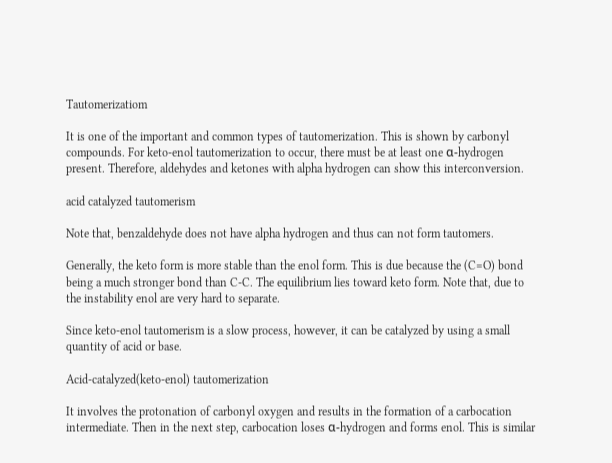Tautomerizatiom

It is one of the important and common types of tautomerization. This is shown by carbonyl compounds. For keto-enol tautomerization to occur, there must be at least one α-hydrogen present. Therefore, aldehydes and ketones with alpha hydrogen can show this interconversion.

acid catalyzed tautomerism

Note that, benzaldehyde does not have alpha hydrogen and thus can not form tautomers.

Generally, the keto form is more stable than the enol form. This is due because the (C=O) bond being a much stronger bond than C-C. The equilibrium lies toward keto form. Note that, due to the instability enol are very hard to separate.

Since keto-enol tautomerism is a slow process, however, it can be catalyzed by using a small quantity of acid or base.

Acid-catalyzed(keto-enol) tautomerization

It involves the protonation of carbonyl oxygen and results in the formation of a carbocation intermediate. Then in the next step, carbocation loses α-hydrogen and forms enol. This is similar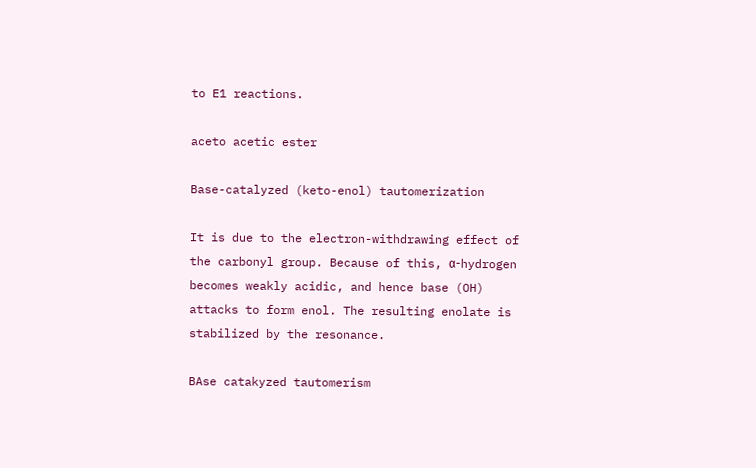to E1 reactions.

aceto acetic ester

Base-catalyzed (keto-enol) tautomerization

It is due to the electron-withdrawing effect of the carbonyl group. Because of this, α-hydrogen becomes weakly acidic, and hence base (OH) attacks to form enol. The resulting enolate is stabilized by the resonance.

BAse catakyzed tautomerism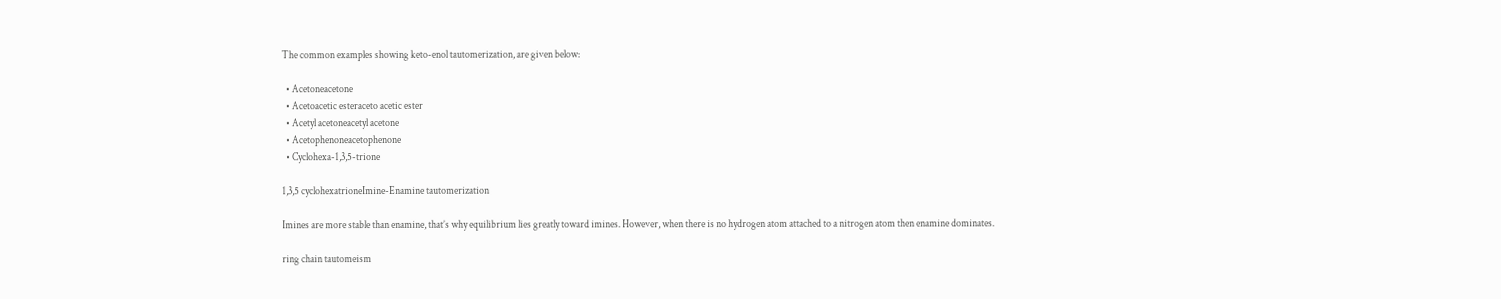The common examples showing keto-enol tautomerization, are given below:

  • Acetoneacetone
  • Acetoacetic esteraceto acetic ester
  • Acetyl acetoneacetyl acetone
  • Acetophenoneacetophenone
  • Cyclohexa-1,3,5-trione

1,3,5 cyclohexatrioneImine-Enamine tautomerization

Imines are more stable than enamine, that’s why equilibrium lies greatly toward imines. However, when there is no hydrogen atom attached to a nitrogen atom then enamine dominates.

ring chain tautomeism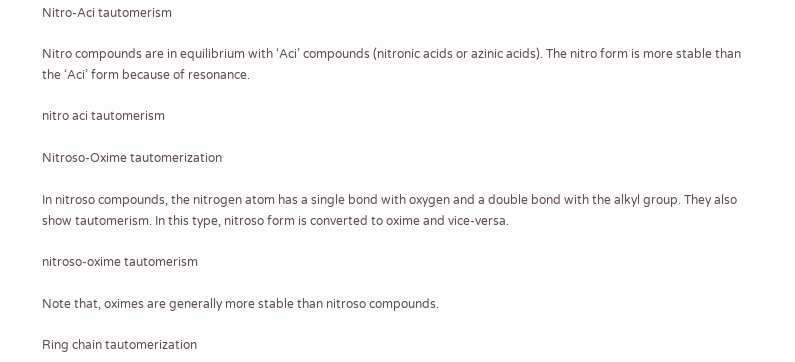Nitro-Aci tautomerism

Nitro compounds are in equilibrium with ‘Aci’ compounds (nitronic acids or azinic acids). The nitro form is more stable than the ‘Aci’ form because of resonance.

nitro aci tautomerism

Nitroso-Oxime tautomerization

In nitroso compounds, the nitrogen atom has a single bond with oxygen and a double bond with the alkyl group. They also show tautomerism. In this type, nitroso form is converted to oxime and vice-versa.

nitroso-oxime tautomerism

Note that, oximes are generally more stable than nitroso compounds.

Ring chain tautomerization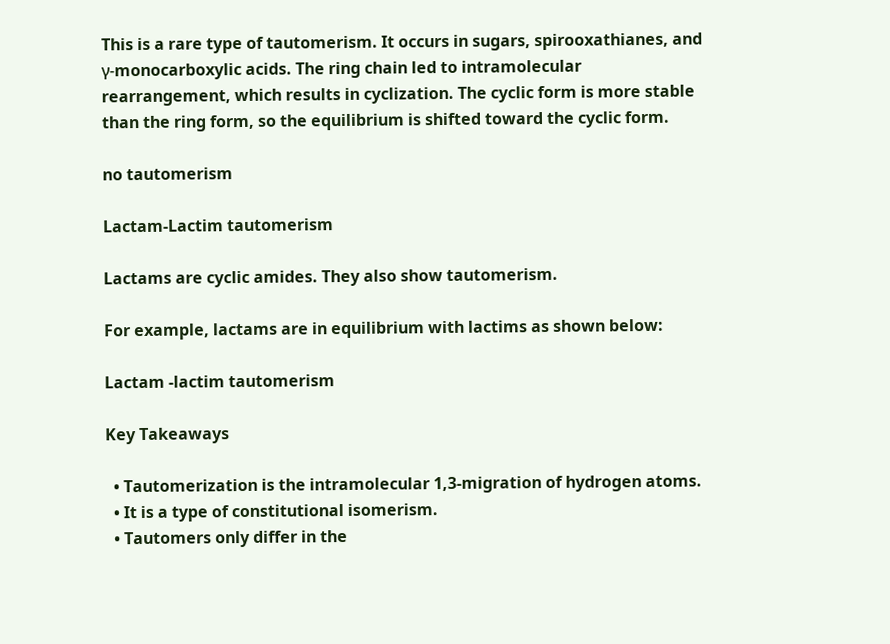This is a rare type of tautomerism. It occurs in sugars, spirooxathianes, and γ-monocarboxylic acids. The ring chain led to intramolecular rearrangement, which results in cyclization. The cyclic form is more stable than the ring form, so the equilibrium is shifted toward the cyclic form.

no tautomerism

Lactam-Lactim tautomerism

Lactams are cyclic amides. They also show tautomerism.

For example, lactams are in equilibrium with lactims as shown below:

Lactam -lactim tautomerism

Key Takeaways

  • Tautomerization is the intramolecular 1,3-migration of hydrogen atoms.
  • It is a type of constitutional isomerism.
  • Tautomers only differ in the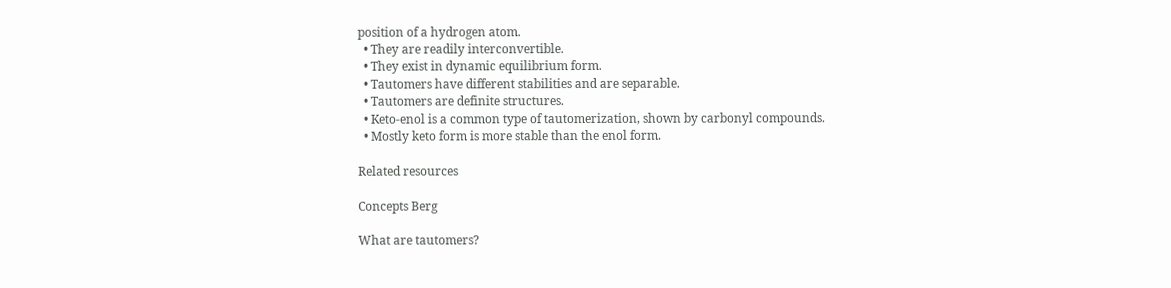position of a hydrogen atom.
  • They are readily interconvertible.
  • They exist in dynamic equilibrium form.
  • Tautomers have different stabilities and are separable.
  • Tautomers are definite structures.
  • Keto-enol is a common type of tautomerization, shown by carbonyl compounds.
  • Mostly keto form is more stable than the enol form.

Related resources

Concepts Berg

What are tautomers?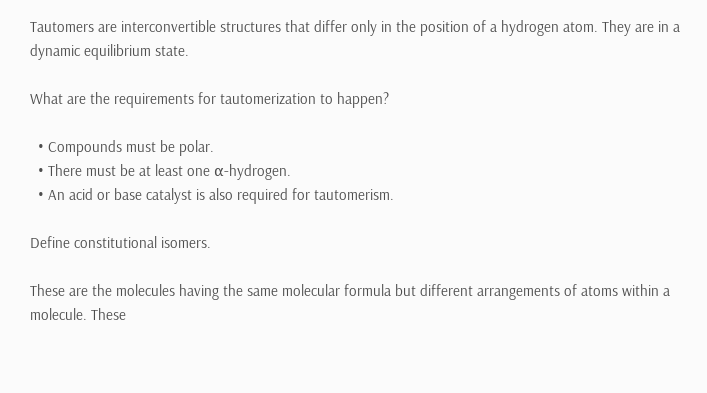Tautomers are interconvertible structures that differ only in the position of a hydrogen atom. They are in a dynamic equilibrium state.

What are the requirements for tautomerization to happen?

  • Compounds must be polar.
  • There must be at least one α-hydrogen.
  • An acid or base catalyst is also required for tautomerism.

Define constitutional isomers.

These are the molecules having the same molecular formula but different arrangements of atoms within a molecule. These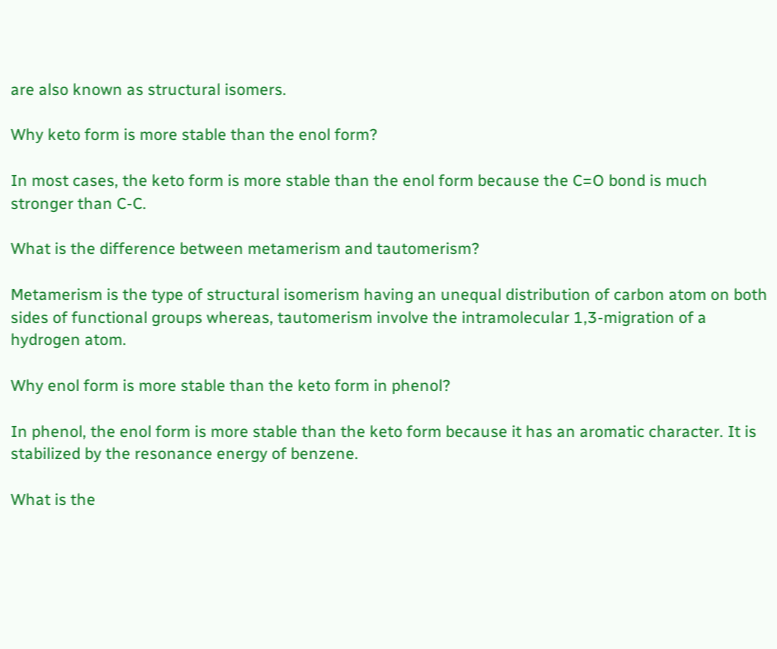are also known as structural isomers.

Why keto form is more stable than the enol form?

In most cases, the keto form is more stable than the enol form because the C=O bond is much stronger than C-C.

What is the difference between metamerism and tautomerism?

Metamerism is the type of structural isomerism having an unequal distribution of carbon atom on both sides of functional groups whereas, tautomerism involve the intramolecular 1,3-migration of a hydrogen atom.

Why enol form is more stable than the keto form in phenol?

In phenol, the enol form is more stable than the keto form because it has an aromatic character. It is stabilized by the resonance energy of benzene.

What is the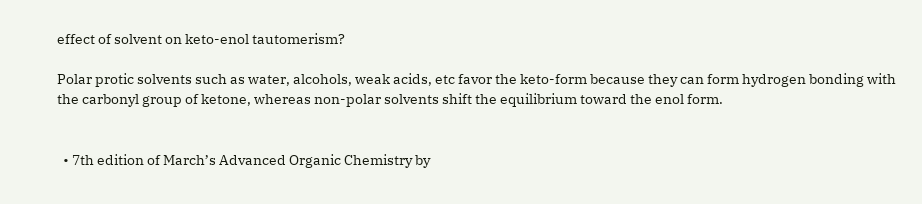effect of solvent on keto-enol tautomerism?

Polar protic solvents such as water, alcohols, weak acids, etc favor the keto-form because they can form hydrogen bonding with the carbonyl group of ketone, whereas non-polar solvents shift the equilibrium toward the enol form.


  • 7th edition of March’s Advanced Organic Chemistry by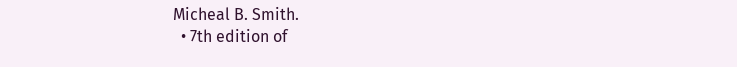Micheal B. Smith.
  • 7th edition of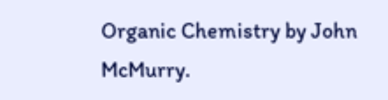Organic Chemistry by John McMurry.